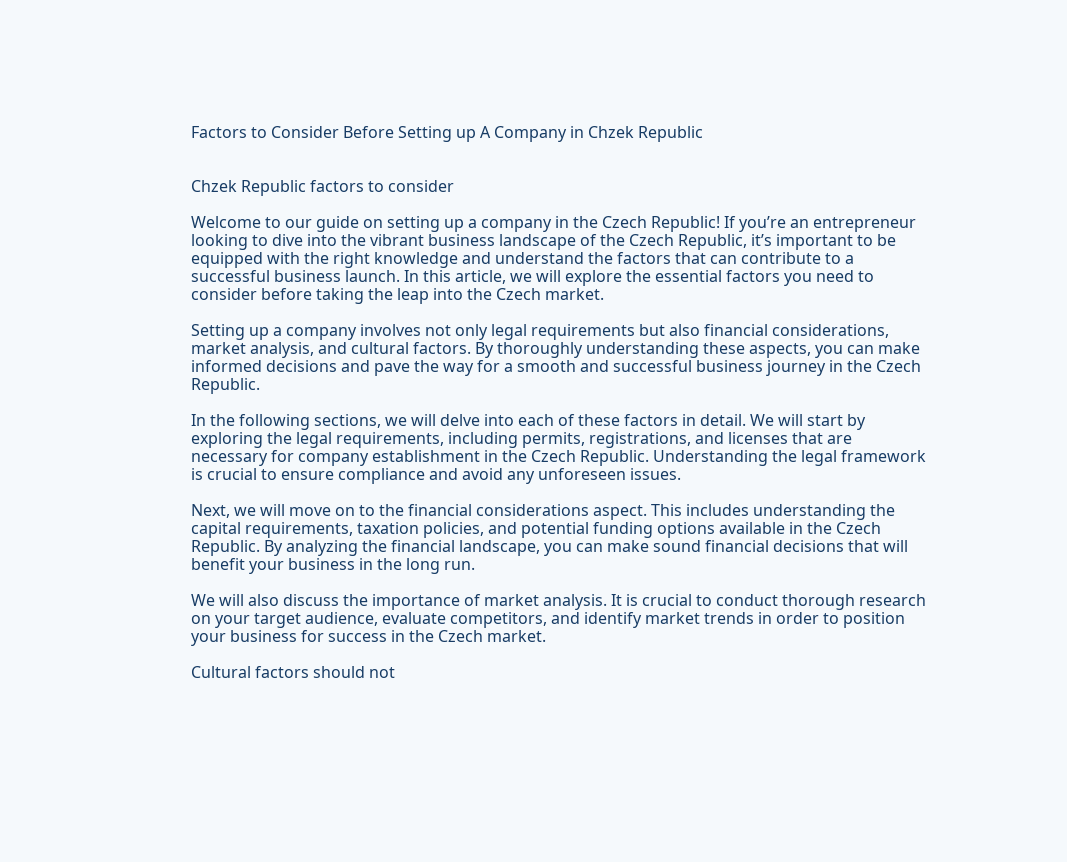Factors to Consider Before Setting up A Company in Chzek Republic


Chzek Republic factors to consider

Welcome to our guide on setting up a company in the Czech Republic! If you’re an entrepreneur looking to dive into the vibrant business landscape of the Czech Republic, it’s important to be equipped with the right knowledge and understand the factors that can contribute to a successful business launch. In this article, we will explore the essential factors you need to consider before taking the leap into the Czech market.

Setting up a company involves not only legal requirements but also financial considerations, market analysis, and cultural factors. By thoroughly understanding these aspects, you can make informed decisions and pave the way for a smooth and successful business journey in the Czech Republic.

In the following sections, we will delve into each of these factors in detail. We will start by exploring the legal requirements, including permits, registrations, and licenses that are necessary for company establishment in the Czech Republic. Understanding the legal framework is crucial to ensure compliance and avoid any unforeseen issues.

Next, we will move on to the financial considerations aspect. This includes understanding the capital requirements, taxation policies, and potential funding options available in the Czech Republic. By analyzing the financial landscape, you can make sound financial decisions that will benefit your business in the long run.

We will also discuss the importance of market analysis. It is crucial to conduct thorough research on your target audience, evaluate competitors, and identify market trends in order to position your business for success in the Czech market.

Cultural factors should not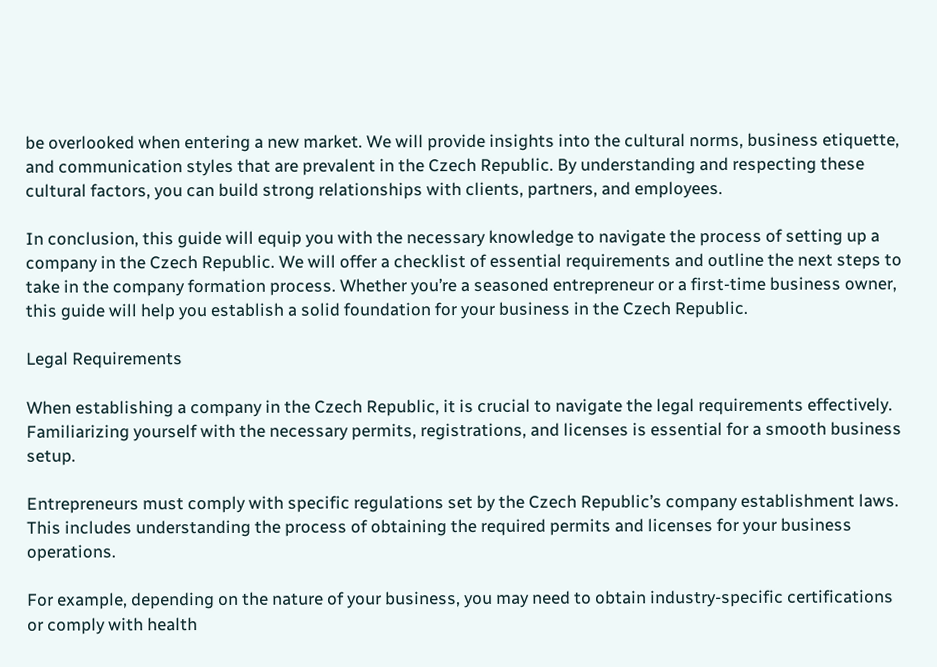be overlooked when entering a new market. We will provide insights into the cultural norms, business etiquette, and communication styles that are prevalent in the Czech Republic. By understanding and respecting these cultural factors, you can build strong relationships with clients, partners, and employees.

In conclusion, this guide will equip you with the necessary knowledge to navigate the process of setting up a company in the Czech Republic. We will offer a checklist of essential requirements and outline the next steps to take in the company formation process. Whether you’re a seasoned entrepreneur or a first-time business owner, this guide will help you establish a solid foundation for your business in the Czech Republic.

Legal Requirements

When establishing a company in the Czech Republic, it is crucial to navigate the legal requirements effectively. Familiarizing yourself with the necessary permits, registrations, and licenses is essential for a smooth business setup.

Entrepreneurs must comply with specific regulations set by the Czech Republic’s company establishment laws. This includes understanding the process of obtaining the required permits and licenses for your business operations.

For example, depending on the nature of your business, you may need to obtain industry-specific certifications or comply with health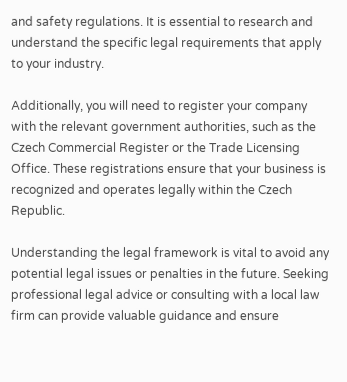and safety regulations. It is essential to research and understand the specific legal requirements that apply to your industry.

Additionally, you will need to register your company with the relevant government authorities, such as the Czech Commercial Register or the Trade Licensing Office. These registrations ensure that your business is recognized and operates legally within the Czech Republic.

Understanding the legal framework is vital to avoid any potential legal issues or penalties in the future. Seeking professional legal advice or consulting with a local law firm can provide valuable guidance and ensure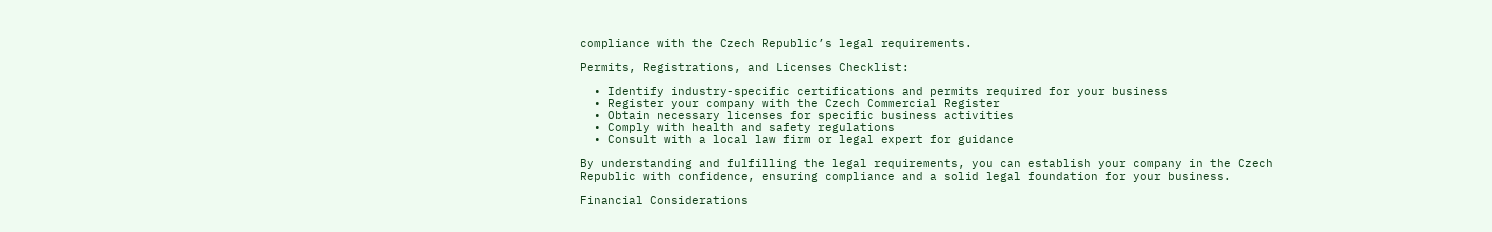compliance with the Czech Republic’s legal requirements.

Permits, Registrations, and Licenses Checklist:

  • Identify industry-specific certifications and permits required for your business
  • Register your company with the Czech Commercial Register
  • Obtain necessary licenses for specific business activities
  • Comply with health and safety regulations
  • Consult with a local law firm or legal expert for guidance

By understanding and fulfilling the legal requirements, you can establish your company in the Czech Republic with confidence, ensuring compliance and a solid legal foundation for your business.

Financial Considerations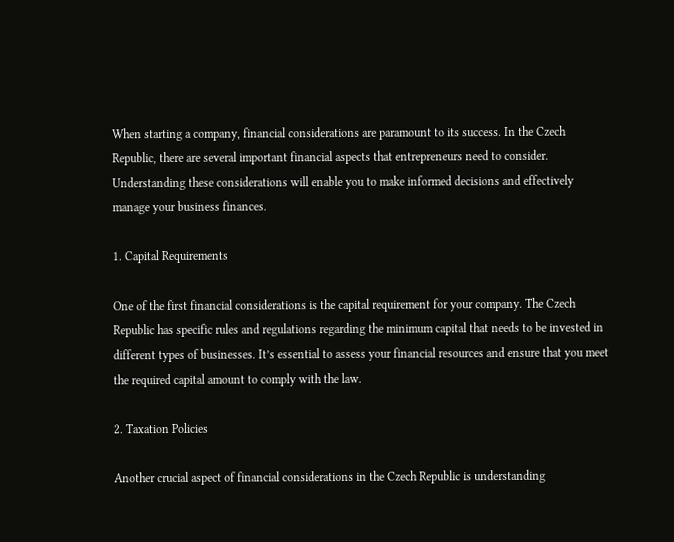When starting a company, financial considerations are paramount to its success. In the Czech Republic, there are several important financial aspects that entrepreneurs need to consider. Understanding these considerations will enable you to make informed decisions and effectively manage your business finances.

1. Capital Requirements

One of the first financial considerations is the capital requirement for your company. The Czech Republic has specific rules and regulations regarding the minimum capital that needs to be invested in different types of businesses. It’s essential to assess your financial resources and ensure that you meet the required capital amount to comply with the law.

2. Taxation Policies

Another crucial aspect of financial considerations in the Czech Republic is understanding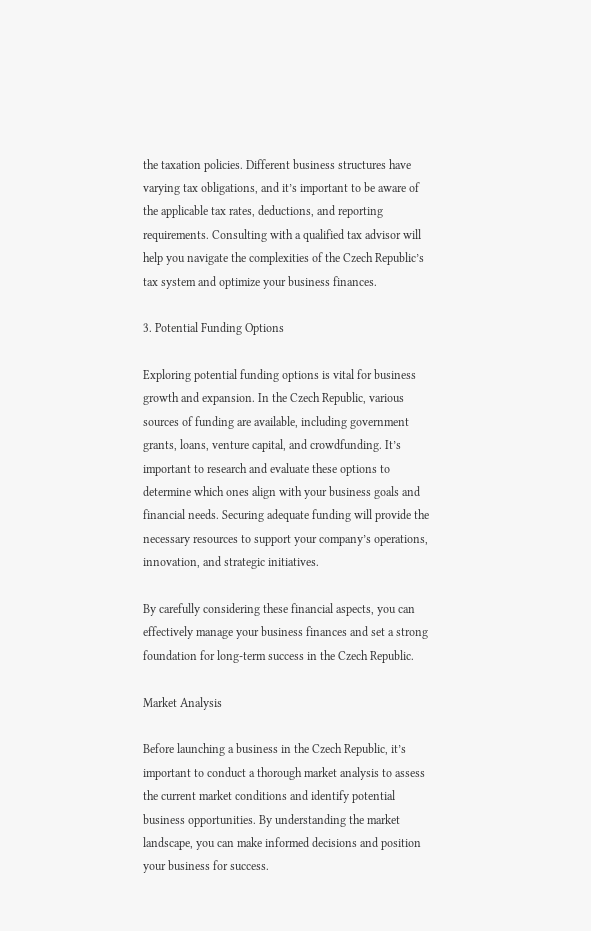the taxation policies. Different business structures have varying tax obligations, and it’s important to be aware of the applicable tax rates, deductions, and reporting requirements. Consulting with a qualified tax advisor will help you navigate the complexities of the Czech Republic’s tax system and optimize your business finances.

3. Potential Funding Options

Exploring potential funding options is vital for business growth and expansion. In the Czech Republic, various sources of funding are available, including government grants, loans, venture capital, and crowdfunding. It’s important to research and evaluate these options to determine which ones align with your business goals and financial needs. Securing adequate funding will provide the necessary resources to support your company’s operations, innovation, and strategic initiatives.

By carefully considering these financial aspects, you can effectively manage your business finances and set a strong foundation for long-term success in the Czech Republic.

Market Analysis

Before launching a business in the Czech Republic, it’s important to conduct a thorough market analysis to assess the current market conditions and identify potential business opportunities. By understanding the market landscape, you can make informed decisions and position your business for success.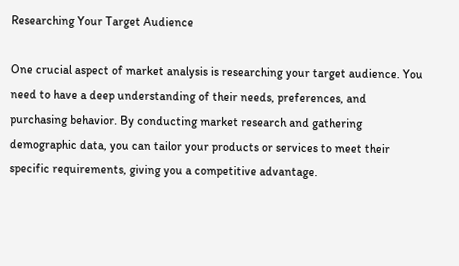Researching Your Target Audience

One crucial aspect of market analysis is researching your target audience. You need to have a deep understanding of their needs, preferences, and purchasing behavior. By conducting market research and gathering demographic data, you can tailor your products or services to meet their specific requirements, giving you a competitive advantage.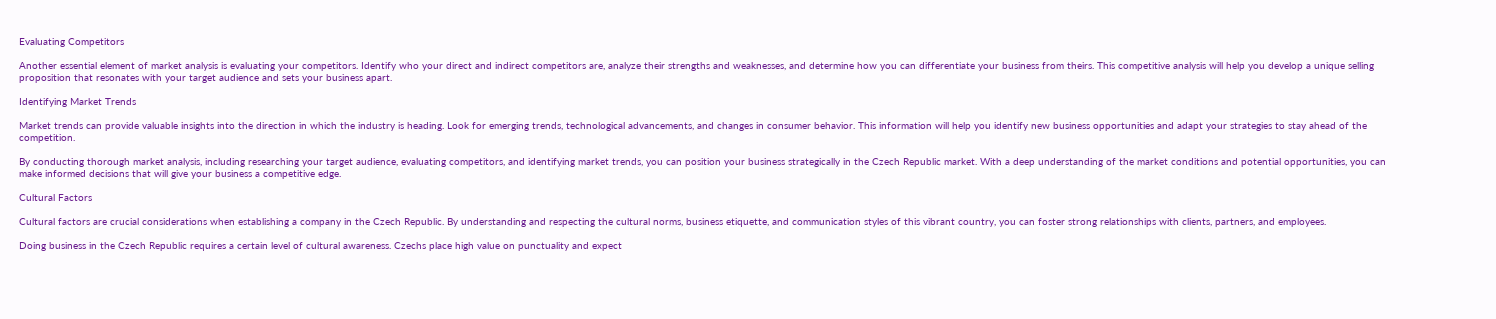Evaluating Competitors

Another essential element of market analysis is evaluating your competitors. Identify who your direct and indirect competitors are, analyze their strengths and weaknesses, and determine how you can differentiate your business from theirs. This competitive analysis will help you develop a unique selling proposition that resonates with your target audience and sets your business apart.

Identifying Market Trends

Market trends can provide valuable insights into the direction in which the industry is heading. Look for emerging trends, technological advancements, and changes in consumer behavior. This information will help you identify new business opportunities and adapt your strategies to stay ahead of the competition.

By conducting thorough market analysis, including researching your target audience, evaluating competitors, and identifying market trends, you can position your business strategically in the Czech Republic market. With a deep understanding of the market conditions and potential opportunities, you can make informed decisions that will give your business a competitive edge.

Cultural Factors

Cultural factors are crucial considerations when establishing a company in the Czech Republic. By understanding and respecting the cultural norms, business etiquette, and communication styles of this vibrant country, you can foster strong relationships with clients, partners, and employees.

Doing business in the Czech Republic requires a certain level of cultural awareness. Czechs place high value on punctuality and expect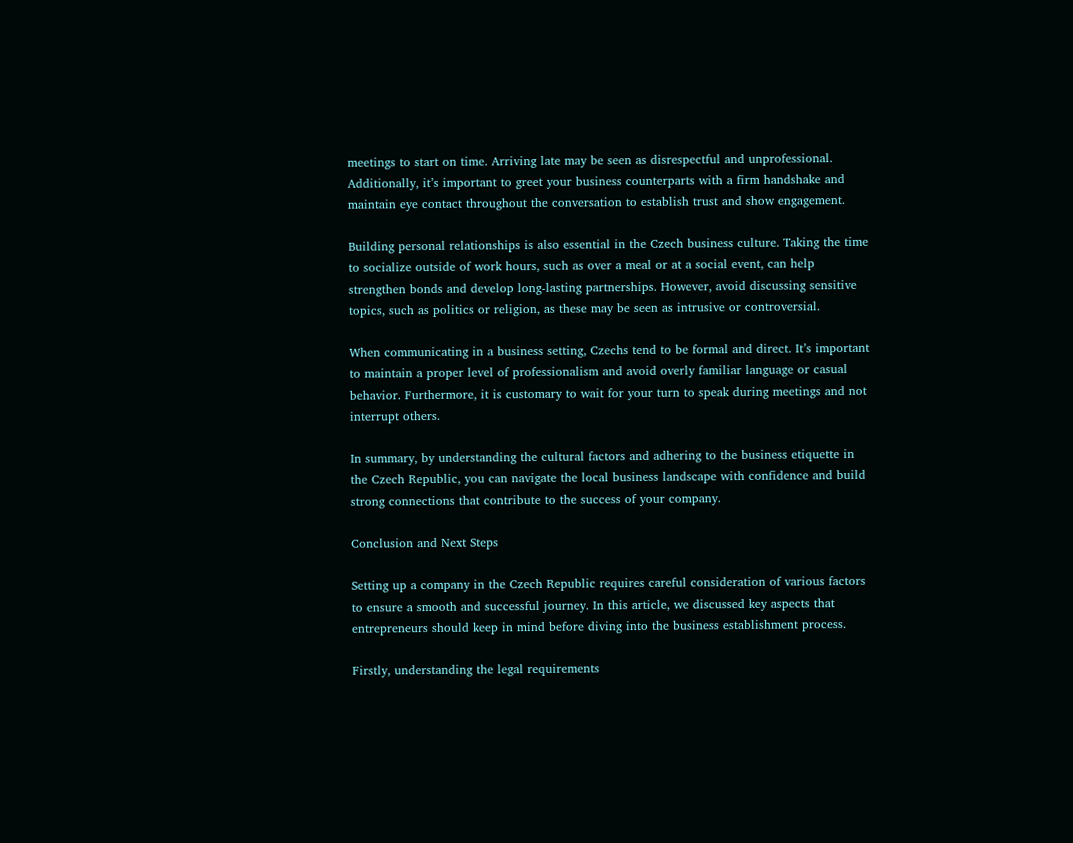meetings to start on time. Arriving late may be seen as disrespectful and unprofessional. Additionally, it’s important to greet your business counterparts with a firm handshake and maintain eye contact throughout the conversation to establish trust and show engagement.

Building personal relationships is also essential in the Czech business culture. Taking the time to socialize outside of work hours, such as over a meal or at a social event, can help strengthen bonds and develop long-lasting partnerships. However, avoid discussing sensitive topics, such as politics or religion, as these may be seen as intrusive or controversial.

When communicating in a business setting, Czechs tend to be formal and direct. It’s important to maintain a proper level of professionalism and avoid overly familiar language or casual behavior. Furthermore, it is customary to wait for your turn to speak during meetings and not interrupt others.

In summary, by understanding the cultural factors and adhering to the business etiquette in the Czech Republic, you can navigate the local business landscape with confidence and build strong connections that contribute to the success of your company.

Conclusion and Next Steps

Setting up a company in the Czech Republic requires careful consideration of various factors to ensure a smooth and successful journey. In this article, we discussed key aspects that entrepreneurs should keep in mind before diving into the business establishment process.

Firstly, understanding the legal requirements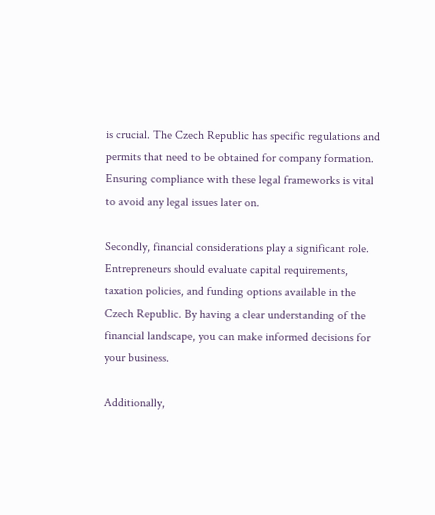is crucial. The Czech Republic has specific regulations and permits that need to be obtained for company formation. Ensuring compliance with these legal frameworks is vital to avoid any legal issues later on.

Secondly, financial considerations play a significant role. Entrepreneurs should evaluate capital requirements, taxation policies, and funding options available in the Czech Republic. By having a clear understanding of the financial landscape, you can make informed decisions for your business.

Additionally,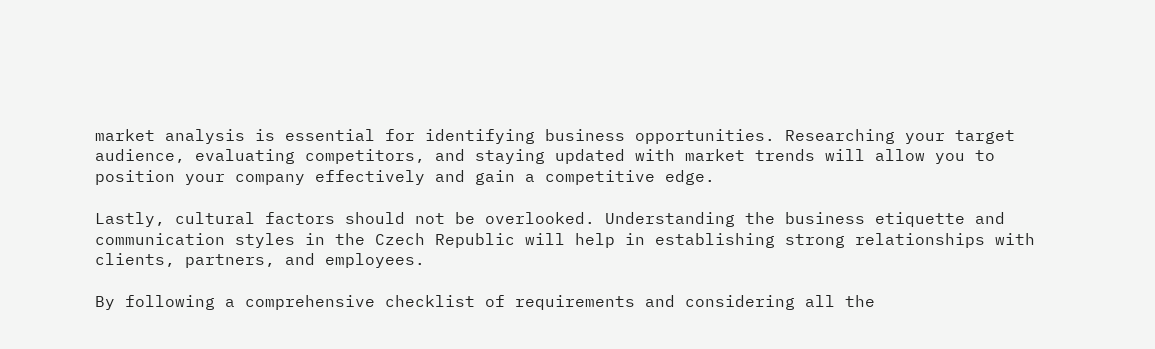market analysis is essential for identifying business opportunities. Researching your target audience, evaluating competitors, and staying updated with market trends will allow you to position your company effectively and gain a competitive edge.

Lastly, cultural factors should not be overlooked. Understanding the business etiquette and communication styles in the Czech Republic will help in establishing strong relationships with clients, partners, and employees.

By following a comprehensive checklist of requirements and considering all the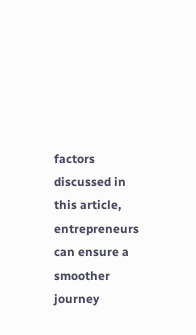factors discussed in this article, entrepreneurs can ensure a smoother journey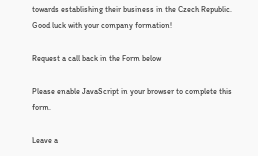towards establishing their business in the Czech Republic. Good luck with your company formation!

Request a call back in the Form below

Please enable JavaScript in your browser to complete this form.

Leave a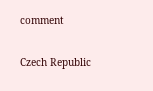comment

Czech Republic